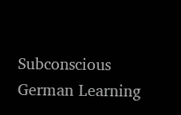Subconscious German Learning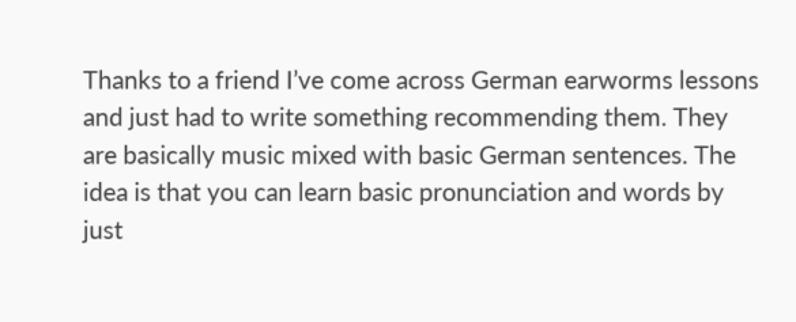Thanks to a friend I’ve come across German earworms lessons and just had to write something recommending them. They are basically music mixed with basic German sentences. The idea is that you can learn basic pronunciation and words by just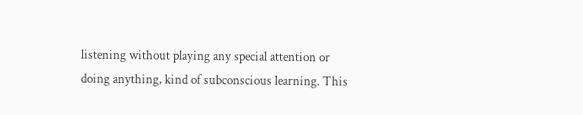listening without playing any special attention or doing anything, kind of subconscious learning. This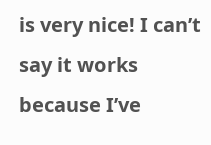is very nice! I can’t say it works because I’ve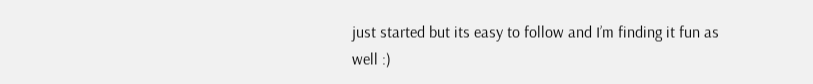just started but its easy to follow and I’m finding it fun as well :)